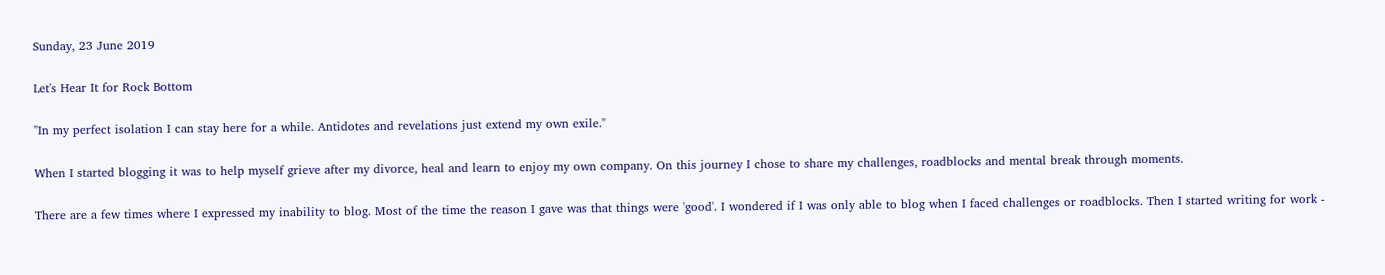Sunday, 23 June 2019

Let's Hear It for Rock Bottom

"In my perfect isolation I can stay here for a while. Antidotes and revelations just extend my own exile."

When I started blogging it was to help myself grieve after my divorce, heal and learn to enjoy my own company. On this journey I chose to share my challenges, roadblocks and mental break through moments.

There are a few times where I expressed my inability to blog. Most of the time the reason I gave was that things were 'good'. I wondered if I was only able to blog when I faced challenges or roadblocks. Then I started writing for work -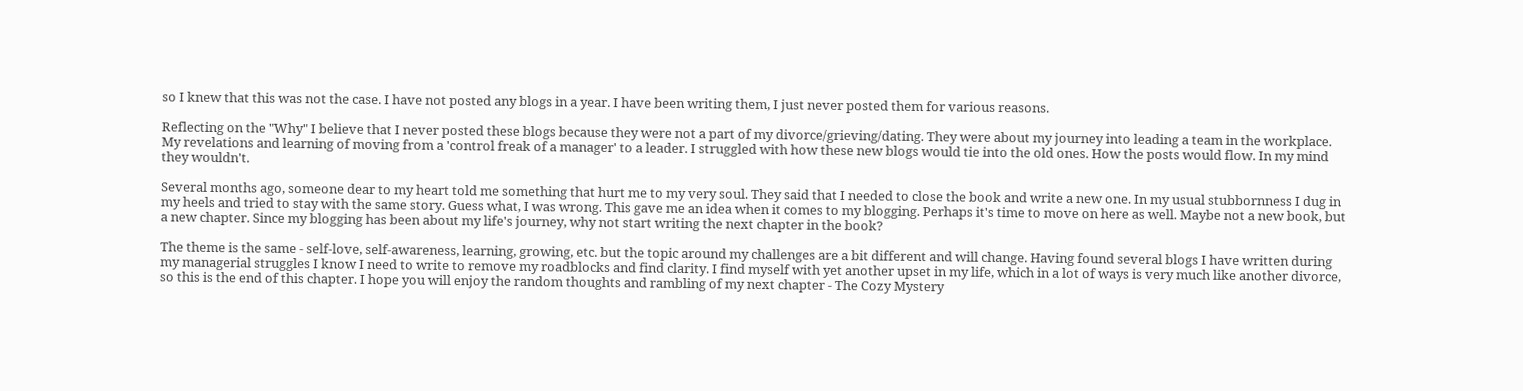so I knew that this was not the case. I have not posted any blogs in a year. I have been writing them, I just never posted them for various reasons.

Reflecting on the "Why" I believe that I never posted these blogs because they were not a part of my divorce/grieving/dating. They were about my journey into leading a team in the workplace. My revelations and learning of moving from a 'control freak of a manager' to a leader. I struggled with how these new blogs would tie into the old ones. How the posts would flow. In my mind they wouldn't.

Several months ago, someone dear to my heart told me something that hurt me to my very soul. They said that I needed to close the book and write a new one. In my usual stubbornness I dug in my heels and tried to stay with the same story. Guess what, I was wrong. This gave me an idea when it comes to my blogging. Perhaps it's time to move on here as well. Maybe not a new book, but a new chapter. Since my blogging has been about my life's journey, why not start writing the next chapter in the book?

The theme is the same - self-love, self-awareness, learning, growing, etc. but the topic around my challenges are a bit different and will change. Having found several blogs I have written during my managerial struggles I know I need to write to remove my roadblocks and find clarity. I find myself with yet another upset in my life, which in a lot of ways is very much like another divorce, so this is the end of this chapter. I hope you will enjoy the random thoughts and rambling of my next chapter - The Cozy Mystery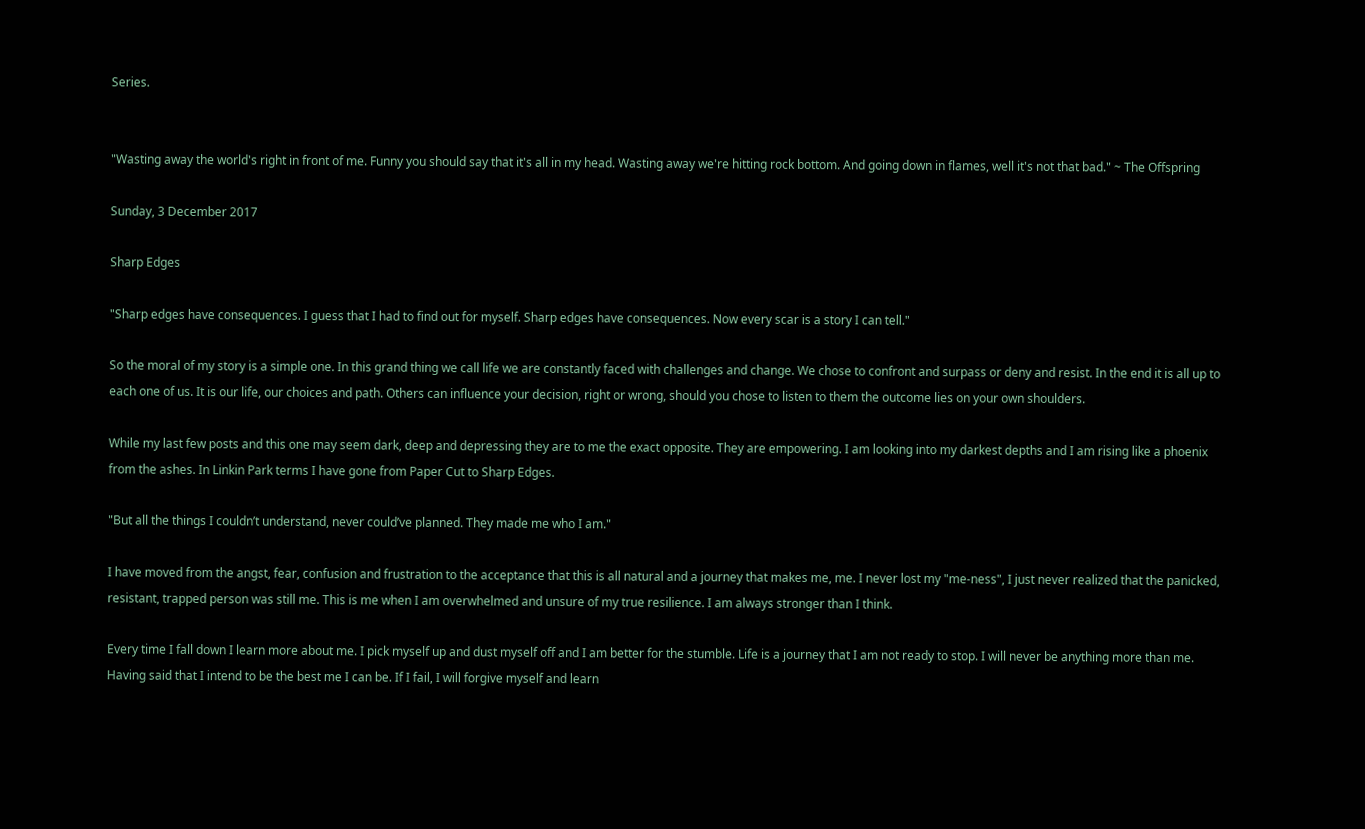Series.


"Wasting away the world's right in front of me. Funny you should say that it's all in my head. Wasting away we're hitting rock bottom. And going down in flames, well it's not that bad." ~ The Offspring

Sunday, 3 December 2017

Sharp Edges

"Sharp edges have consequences. I guess that I had to find out for myself. Sharp edges have consequences. Now every scar is a story I can tell."

So the moral of my story is a simple one. In this grand thing we call life we are constantly faced with challenges and change. We chose to confront and surpass or deny and resist. In the end it is all up to each one of us. It is our life, our choices and path. Others can influence your decision, right or wrong, should you chose to listen to them the outcome lies on your own shoulders.

While my last few posts and this one may seem dark, deep and depressing they are to me the exact opposite. They are empowering. I am looking into my darkest depths and I am rising like a phoenix from the ashes. In Linkin Park terms I have gone from Paper Cut to Sharp Edges.

"But all the things I couldn’t understand, never could’ve planned. They made me who I am."

I have moved from the angst, fear, confusion and frustration to the acceptance that this is all natural and a journey that makes me, me. I never lost my "me-ness", I just never realized that the panicked, resistant, trapped person was still me. This is me when I am overwhelmed and unsure of my true resilience. I am always stronger than I think.

Every time I fall down I learn more about me. I pick myself up and dust myself off and I am better for the stumble. Life is a journey that I am not ready to stop. I will never be anything more than me. Having said that I intend to be the best me I can be. If I fail, I will forgive myself and learn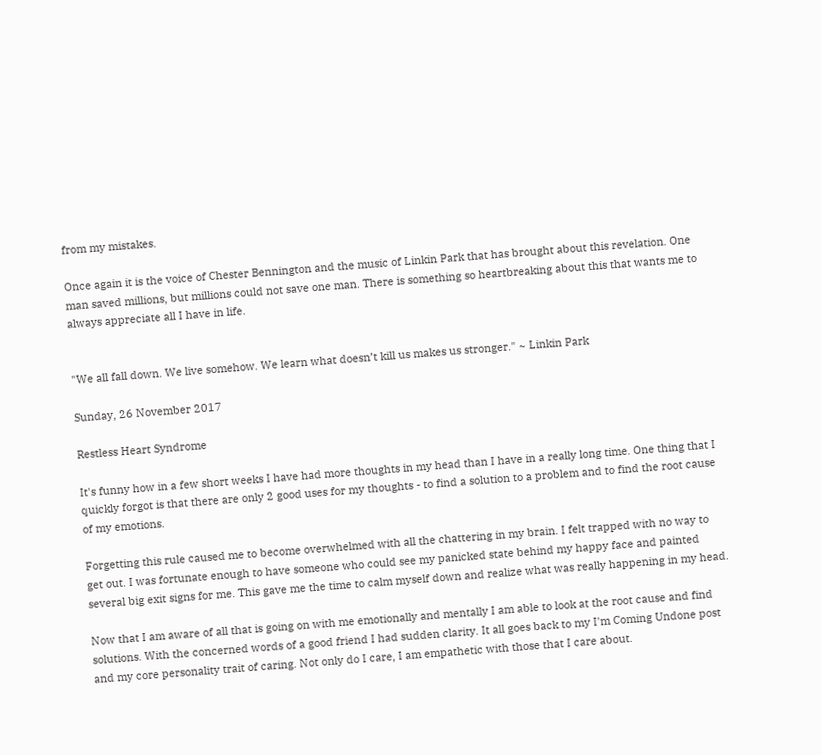from my mistakes.

Once again it is the voice of Chester Bennington and the music of Linkin Park that has brought about this revelation. One man saved millions, but millions could not save one man. There is something so heartbreaking about this that wants me to always appreciate all I have in life.


"We all fall down. We live somehow. We learn what doesn’t kill us makes us stronger." ~ Linkin Park

Sunday, 26 November 2017

Restless Heart Syndrome

It's funny how in a few short weeks I have had more thoughts in my head than I have in a really long time. One thing that I quickly forgot is that there are only 2 good uses for my thoughts - to find a solution to a problem and to find the root cause of my emotions.

Forgetting this rule caused me to become overwhelmed with all the chattering in my brain. I felt trapped with no way to get out. I was fortunate enough to have someone who could see my panicked state behind my happy face and painted several big exit signs for me. This gave me the time to calm myself down and realize what was really happening in my head.

Now that I am aware of all that is going on with me emotionally and mentally I am able to look at the root cause and find solutions. With the concerned words of a good friend I had sudden clarity. It all goes back to my I'm Coming Undone post and my core personality trait of caring. Not only do I care, I am empathetic with those that I care about.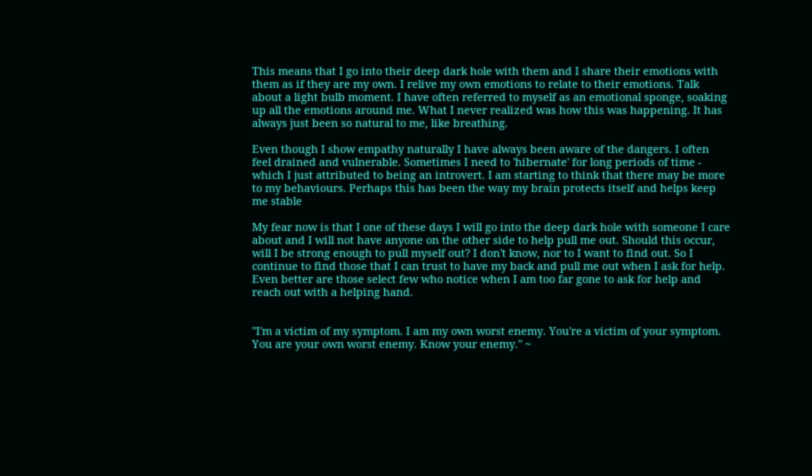This means that I go into their deep dark hole with them and I share their emotions with them as if they are my own. I relive my own emotions to relate to their emotions. Talk about a light bulb moment. I have often referred to myself as an emotional sponge, soaking up all the emotions around me. What I never realized was how this was happening. It has always just been so natural to me, like breathing.

Even though I show empathy naturally I have always been aware of the dangers. I often feel drained and vulnerable. Sometimes I need to 'hibernate' for long periods of time - which I just attributed to being an introvert. I am starting to think that there may be more to my behaviours. Perhaps this has been the way my brain protects itself and helps keep me stable

My fear now is that I one of these days I will go into the deep dark hole with someone I care about and I will not have anyone on the other side to help pull me out. Should this occur, will I be strong enough to pull myself out? I don't know, nor to I want to find out. So I continue to find those that I can trust to have my back and pull me out when I ask for help. Even better are those select few who notice when I am too far gone to ask for help and reach out with a helping hand.


"I'm a victim of my symptom. I am my own worst enemy. You're a victim of your symptom. You are your own worst enemy. Know your enemy." ~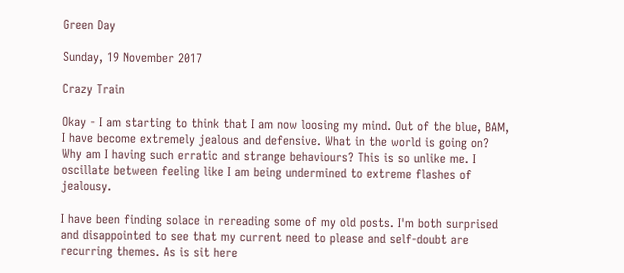Green Day

Sunday, 19 November 2017

Crazy Train

Okay - I am starting to think that I am now loosing my mind. Out of the blue, BAM, I have become extremely jealous and defensive. What in the world is going on? Why am I having such erratic and strange behaviours? This is so unlike me. I oscillate between feeling like I am being undermined to extreme flashes of jealousy.

I have been finding solace in rereading some of my old posts. I'm both surprised and disappointed to see that my current need to please and self-doubt are recurring themes. As is sit here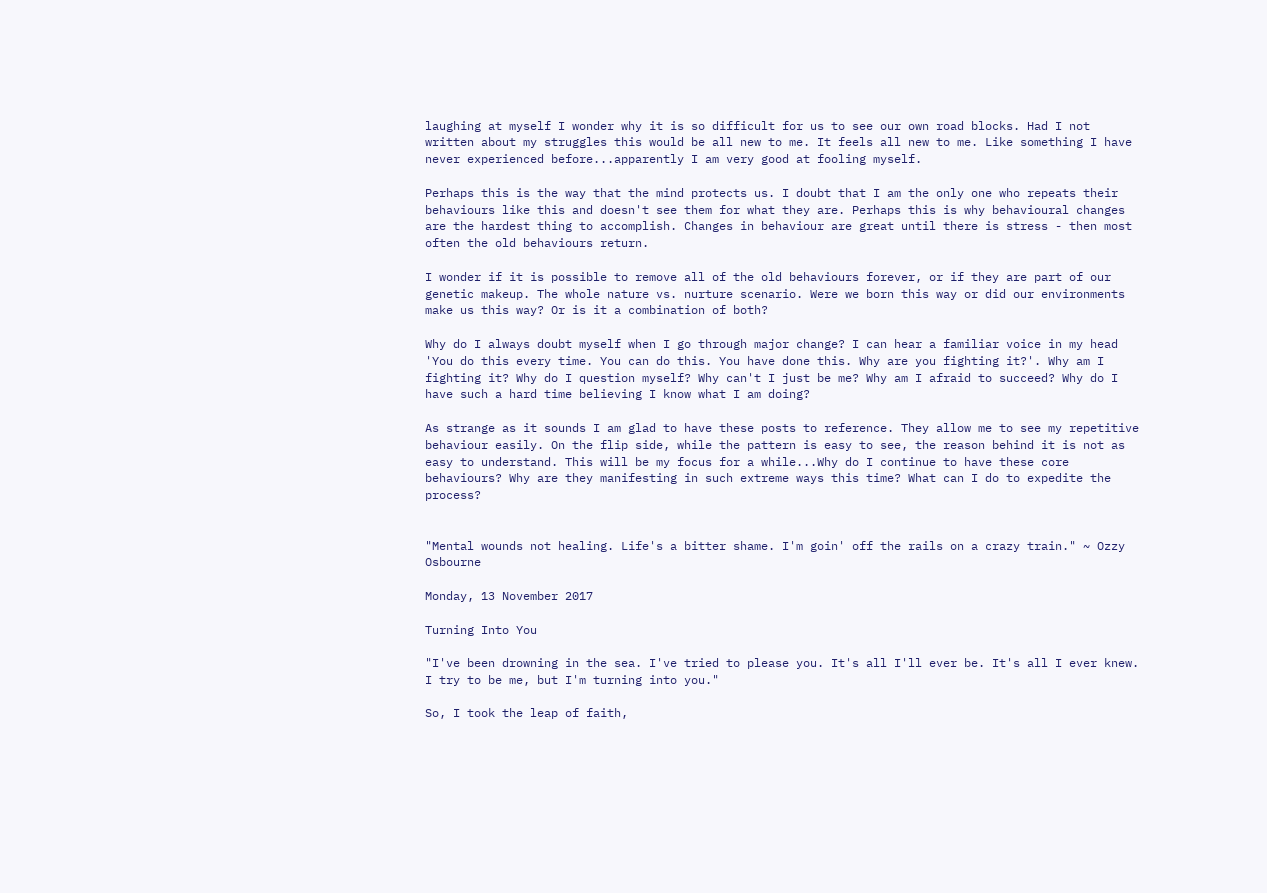laughing at myself I wonder why it is so difficult for us to see our own road blocks. Had I not written about my struggles this would be all new to me. It feels all new to me. Like something I have never experienced before...apparently I am very good at fooling myself.

Perhaps this is the way that the mind protects us. I doubt that I am the only one who repeats their behaviours like this and doesn't see them for what they are. Perhaps this is why behavioural changes are the hardest thing to accomplish. Changes in behaviour are great until there is stress - then most often the old behaviours return.

I wonder if it is possible to remove all of the old behaviours forever, or if they are part of our genetic makeup. The whole nature vs. nurture scenario. Were we born this way or did our environments make us this way? Or is it a combination of both?

Why do I always doubt myself when I go through major change? I can hear a familiar voice in my head 'You do this every time. You can do this. You have done this. Why are you fighting it?'. Why am I fighting it? Why do I question myself? Why can't I just be me? Why am I afraid to succeed? Why do I have such a hard time believing I know what I am doing?

As strange as it sounds I am glad to have these posts to reference. They allow me to see my repetitive behaviour easily. On the flip side, while the pattern is easy to see, the reason behind it is not as easy to understand. This will be my focus for a while...Why do I continue to have these core behaviours? Why are they manifesting in such extreme ways this time? What can I do to expedite the process?


"Mental wounds not healing. Life's a bitter shame. I'm goin' off the rails on a crazy train." ~ Ozzy Osbourne

Monday, 13 November 2017

Turning Into You

"I've been drowning in the sea. I've tried to please you. It's all I'll ever be. It's all I ever knew. I try to be me, but I'm turning into you."

So, I took the leap of faith,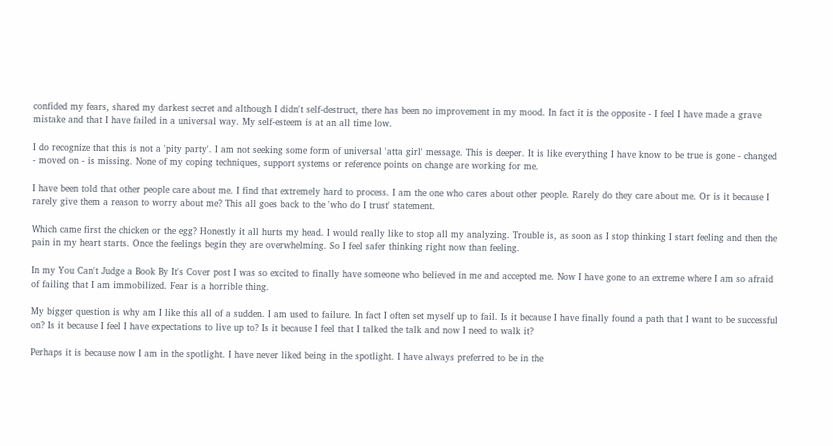confided my fears, shared my darkest secret and although I didn't self-destruct, there has been no improvement in my mood. In fact it is the opposite - I feel I have made a grave mistake and that I have failed in a universal way. My self-esteem is at an all time low.

I do recognize that this is not a 'pity party'. I am not seeking some form of universal 'atta girl' message. This is deeper. It is like everything I have know to be true is gone - changed - moved on - is missing. None of my coping techniques, support systems or reference points on change are working for me.

I have been told that other people care about me. I find that extremely hard to process. I am the one who cares about other people. Rarely do they care about me. Or is it because I rarely give them a reason to worry about me? This all goes back to the 'who do I trust' statement.

Which came first the chicken or the egg? Honestly it all hurts my head. I would really like to stop all my analyzing. Trouble is, as soon as I stop thinking I start feeling and then the pain in my heart starts. Once the feelings begin they are overwhelming. So I feel safer thinking right now than feeling.

In my You Can't Judge a Book By It's Cover post I was so excited to finally have someone who believed in me and accepted me. Now I have gone to an extreme where I am so afraid of failing that I am immobilized. Fear is a horrible thing.

My bigger question is why am I like this all of a sudden. I am used to failure. In fact I often set myself up to fail. Is it because I have finally found a path that I want to be successful on? Is it because I feel I have expectations to live up to? Is it because I feel that I talked the talk and now I need to walk it?

Perhaps it is because now I am in the spotlight. I have never liked being in the spotlight. I have always preferred to be in the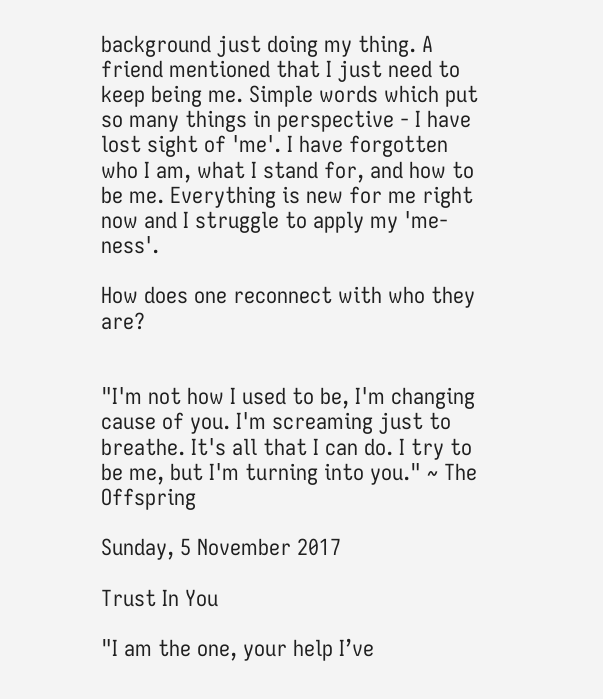background just doing my thing. A friend mentioned that I just need to keep being me. Simple words which put so many things in perspective - I have lost sight of 'me'. I have forgotten who I am, what I stand for, and how to be me. Everything is new for me right now and I struggle to apply my 'me-ness'.

How does one reconnect with who they are?


"I'm not how I used to be, I'm changing cause of you. I'm screaming just to breathe. It's all that I can do. I try to be me, but I'm turning into you." ~ The Offspring

Sunday, 5 November 2017

Trust In You

"I am the one, your help I’ve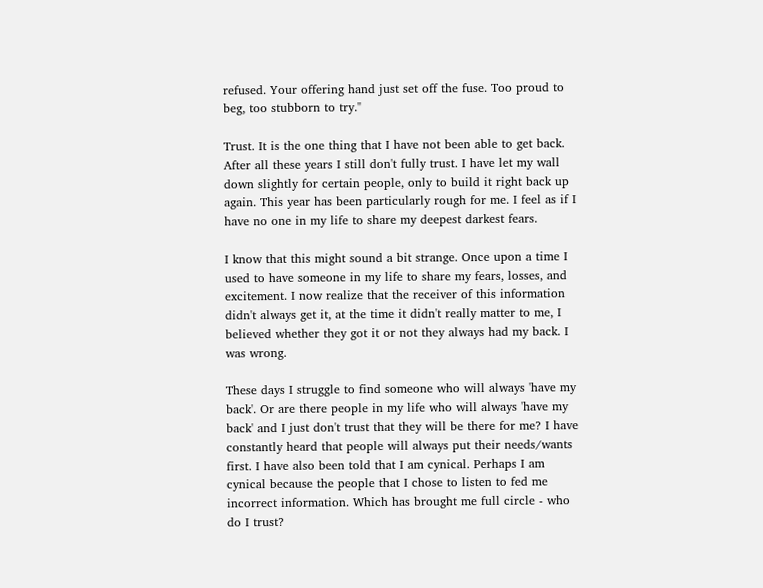refused. Your offering hand just set off the fuse. Too proud to beg, too stubborn to try."

Trust. It is the one thing that I have not been able to get back. After all these years I still don't fully trust. I have let my wall down slightly for certain people, only to build it right back up again. This year has been particularly rough for me. I feel as if I have no one in my life to share my deepest darkest fears.

I know that this might sound a bit strange. Once upon a time I used to have someone in my life to share my fears, losses, and excitement. I now realize that the receiver of this information didn't always get it, at the time it didn't really matter to me, I believed whether they got it or not they always had my back. I was wrong.

These days I struggle to find someone who will always 'have my back'. Or are there people in my life who will always 'have my back' and I just don't trust that they will be there for me? I have constantly heard that people will always put their needs/wants first. I have also been told that I am cynical. Perhaps I am cynical because the people that I chose to listen to fed me incorrect information. Which has brought me full circle - who do I trust?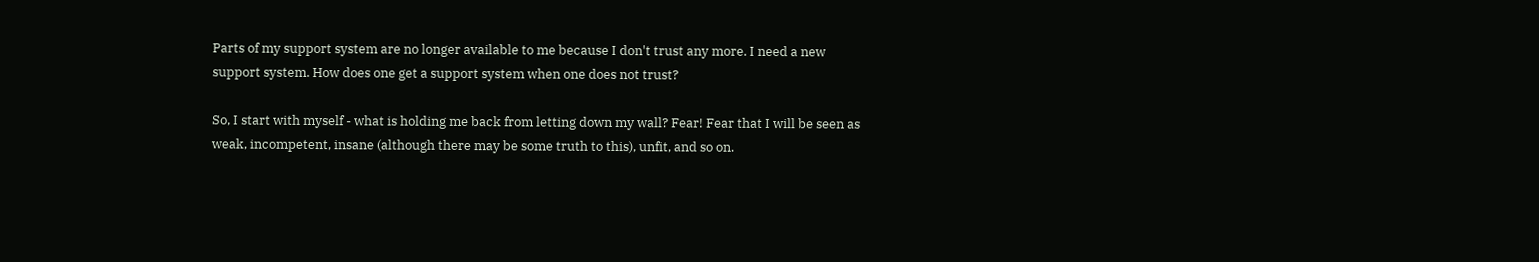Parts of my support system are no longer available to me because I don't trust any more. I need a new support system. How does one get a support system when one does not trust?

So, I start with myself - what is holding me back from letting down my wall? Fear! Fear that I will be seen as weak, incompetent, insane (although there may be some truth to this), unfit, and so on.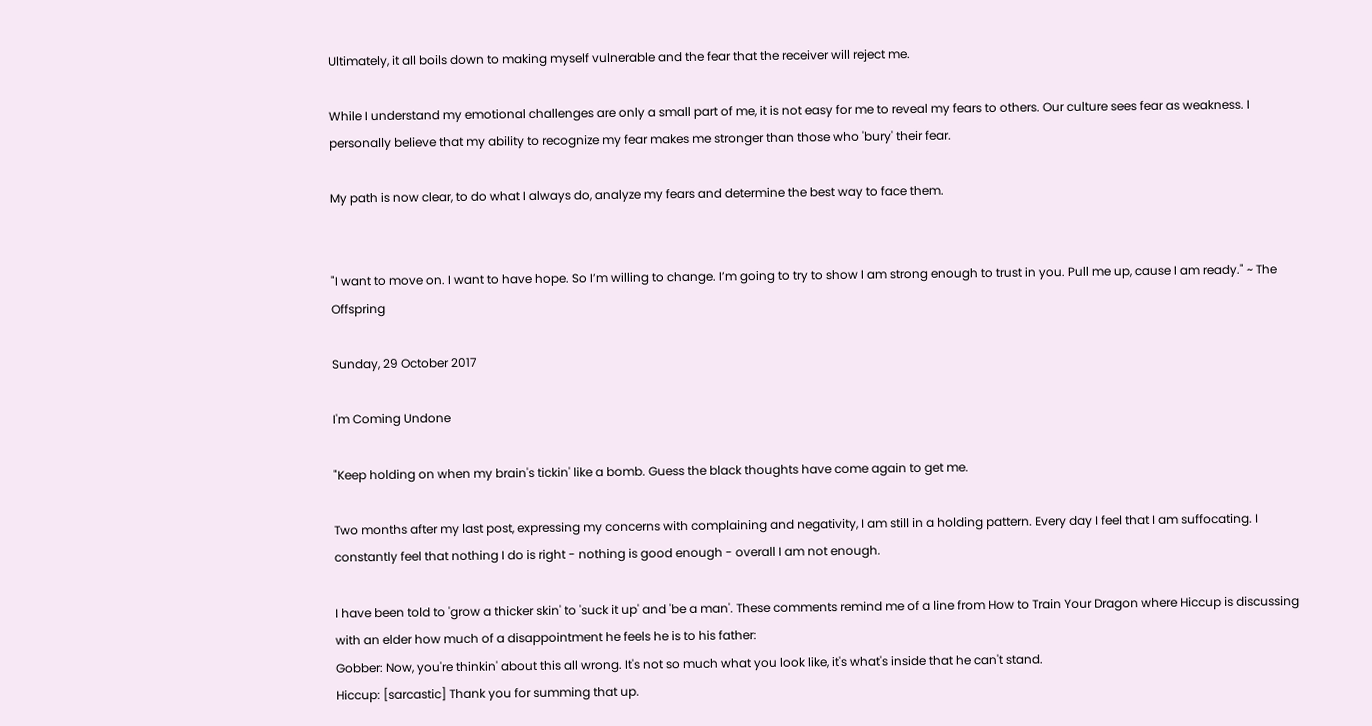Ultimately, it all boils down to making myself vulnerable and the fear that the receiver will reject me.

While I understand my emotional challenges are only a small part of me, it is not easy for me to reveal my fears to others. Our culture sees fear as weakness. I personally believe that my ability to recognize my fear makes me stronger than those who 'bury' their fear.

My path is now clear, to do what I always do, analyze my fears and determine the best way to face them.


"I want to move on. I want to have hope. So I’m willing to change. I’m going to try to show I am strong enough to trust in you. Pull me up, cause I am ready." ~ The Offspring

Sunday, 29 October 2017

I'm Coming Undone

"Keep holding on when my brain's tickin' like a bomb. Guess the black thoughts have come again to get me.

Two months after my last post, expressing my concerns with complaining and negativity, I am still in a holding pattern. Every day I feel that I am suffocating. I constantly feel that nothing I do is right - nothing is good enough - overall I am not enough.

I have been told to 'grow a thicker skin' to 'suck it up' and 'be a man'. These comments remind me of a line from How to Train Your Dragon where Hiccup is discussing with an elder how much of a disappointment he feels he is to his father:
Gobber: Now, you're thinkin' about this all wrong. It's not so much what you look like, it's what's inside that he can't stand.
Hiccup: [sarcastic] Thank you for summing that up.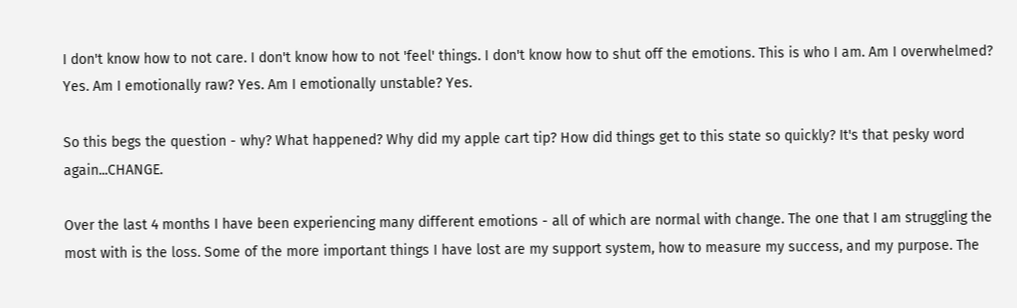I don't know how to not care. I don't know how to not 'feel' things. I don't know how to shut off the emotions. This is who I am. Am I overwhelmed? Yes. Am I emotionally raw? Yes. Am I emotionally unstable? Yes.

So this begs the question - why? What happened? Why did my apple cart tip? How did things get to this state so quickly? It's that pesky word again...CHANGE.

Over the last 4 months I have been experiencing many different emotions - all of which are normal with change. The one that I am struggling the most with is the loss. Some of the more important things I have lost are my support system, how to measure my success, and my purpose. The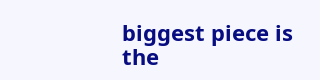biggest piece is the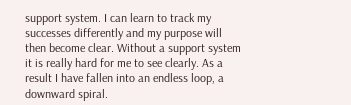support system. I can learn to track my successes differently and my purpose will then become clear. Without a support system it is really hard for me to see clearly. As a result I have fallen into an endless loop, a downward spiral.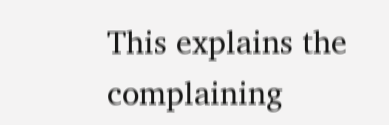This explains the complaining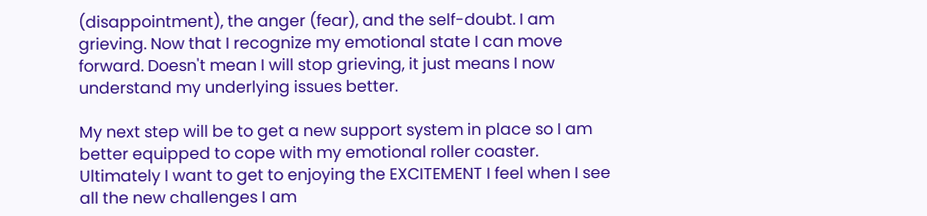(disappointment), the anger (fear), and the self-doubt. I am grieving. Now that I recognize my emotional state I can move forward. Doesn't mean I will stop grieving, it just means I now understand my underlying issues better.

My next step will be to get a new support system in place so I am better equipped to cope with my emotional roller coaster. Ultimately I want to get to enjoying the EXCITEMENT I feel when I see all the new challenges I am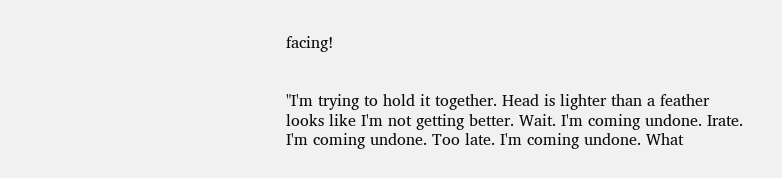facing!


"I'm trying to hold it together. Head is lighter than a feather looks like I'm not getting better. Wait. I'm coming undone. Irate. I'm coming undone. Too late. I'm coming undone. What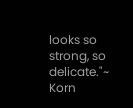looks so strong, so delicate."~ Korn